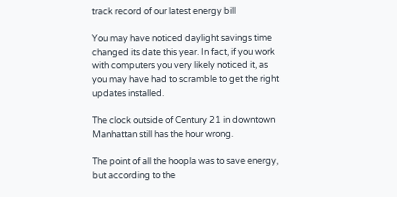track record of our latest energy bill

You may have noticed daylight savings time changed its date this year. In fact, if you work with computers you very likely noticed it, as you may have had to scramble to get the right updates installed.

The clock outside of Century 21 in downtown Manhattan still has the hour wrong.

The point of all the hoopla was to save energy, but according to the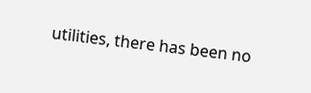utilities, there has been no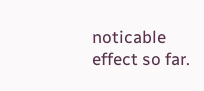noticable effect so far.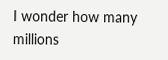I wonder how many millions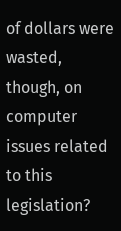of dollars were wasted, though, on computer issues related to this legislation?